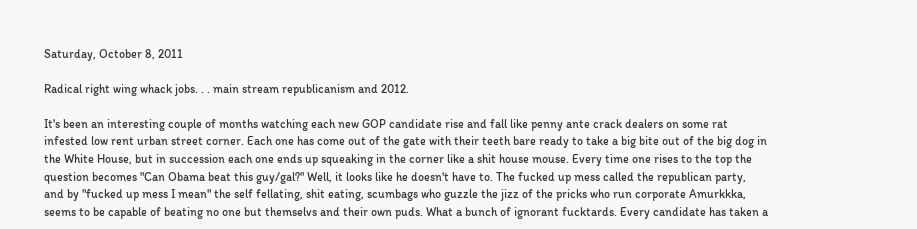Saturday, October 8, 2011

Radical right wing whack jobs. . . main stream republicanism and 2012.

It's been an interesting couple of months watching each new GOP candidate rise and fall like penny ante crack dealers on some rat infested low rent urban street corner. Each one has come out of the gate with their teeth bare ready to take a big bite out of the big dog in the White House, but in succession each one ends up squeaking in the corner like a shit house mouse. Every time one rises to the top the question becomes "Can Obama beat this guy/gal?" Well, it looks like he doesn't have to. The fucked up mess called the republican party, and by "fucked up mess I mean" the self fellating, shit eating, scumbags who guzzle the jizz of the pricks who run corporate Amurkkka, seems to be capable of beating no one but themselvs and their own puds. What a bunch of ignorant fucktards. Every candidate has taken a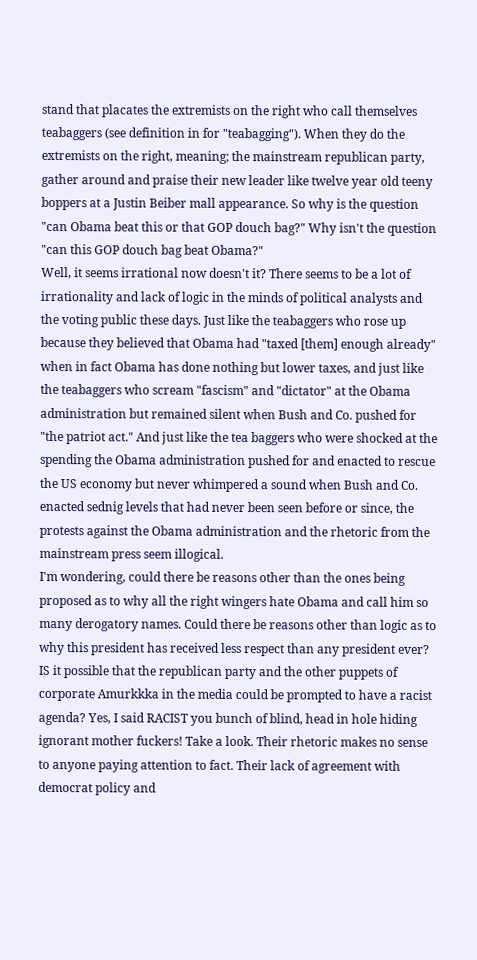stand that placates the extremists on the right who call themselves teabaggers (see definition in for "teabagging"). When they do the extremists on the right, meaning; the mainstream republican party, gather around and praise their new leader like twelve year old teeny boppers at a Justin Beiber mall appearance. So why is the question "can Obama beat this or that GOP douch bag?" Why isn't the question "can this GOP douch bag beat Obama?"
Well, it seems irrational now doesn't it? There seems to be a lot of irrationality and lack of logic in the minds of political analysts and the voting public these days. Just like the teabaggers who rose up because they believed that Obama had "taxed [them] enough already" when in fact Obama has done nothing but lower taxes, and just like the teabaggers who scream "fascism" and "dictator" at the Obama administration but remained silent when Bush and Co. pushed for "the patriot act." And just like the tea baggers who were shocked at the spending the Obama administration pushed for and enacted to rescue the US economy but never whimpered a sound when Bush and Co. enacted sednig levels that had never been seen before or since, the protests against the Obama administration and the rhetoric from the mainstream press seem illogical.
I'm wondering, could there be reasons other than the ones being proposed as to why all the right wingers hate Obama and call him so many derogatory names. Could there be reasons other than logic as to why this president has received less respect than any president ever? IS it possible that the republican party and the other puppets of corporate Amurkkka in the media could be prompted to have a racist agenda? Yes, I said RACIST you bunch of blind, head in hole hiding ignorant mother fuckers! Take a look. Their rhetoric makes no sense to anyone paying attention to fact. Their lack of agreement with democrat policy and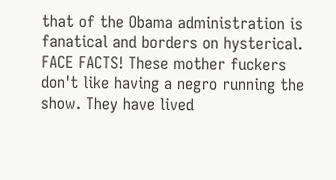that of the Obama administration is fanatical and borders on hysterical. FACE FACTS! These mother fuckers don't like having a negro running the show. They have lived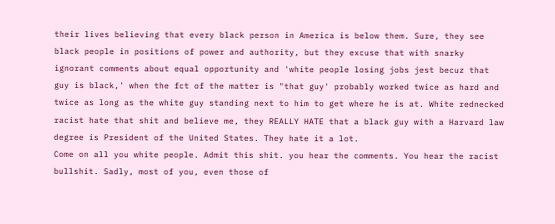their lives believing that every black person in America is below them. Sure, they see black people in positions of power and authority, but they excuse that with snarky ignorant comments about equal opportunity and 'white people losing jobs jest becuz that guy is black,' when the fct of the matter is "that guy' probably worked twice as hard and twice as long as the white guy standing next to him to get where he is at. White rednecked racist hate that shit and believe me, they REALLY HATE that a black guy with a Harvard law degree is President of the United States. They hate it a lot.
Come on all you white people. Admit this shit. you hear the comments. You hear the racist bullshit. Sadly, most of you, even those of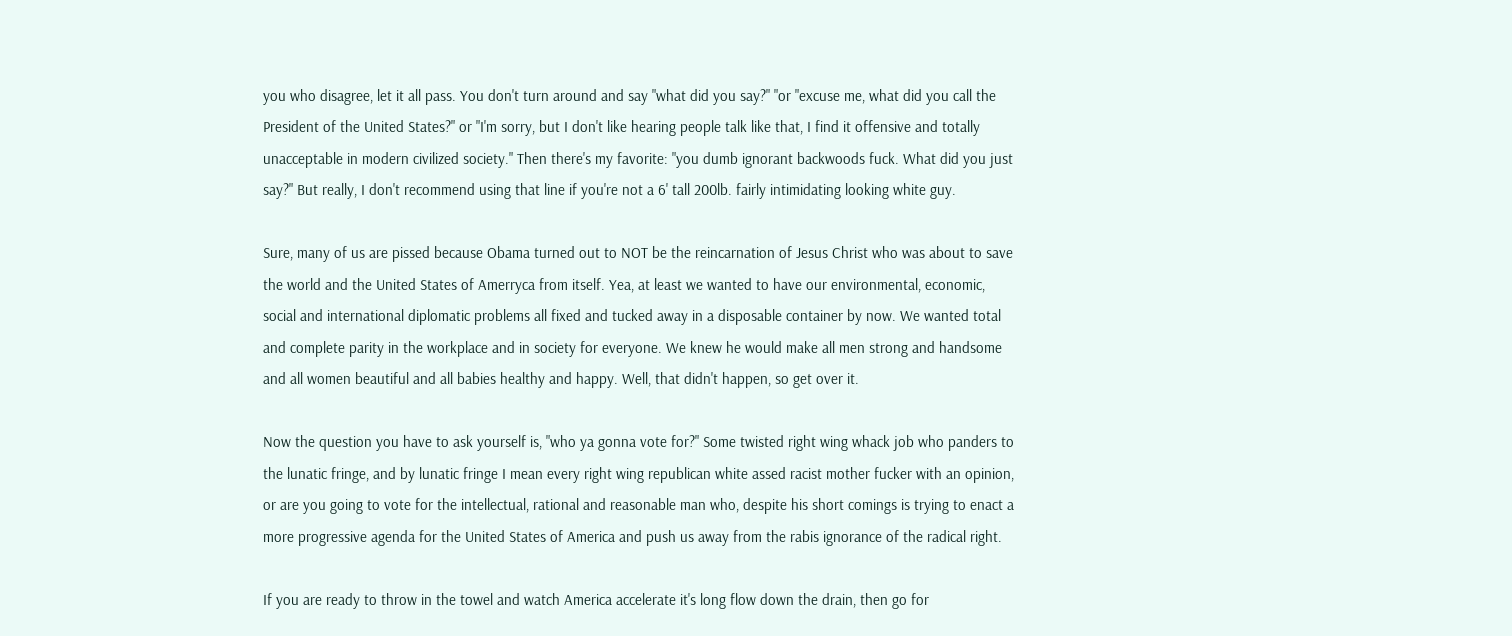you who disagree, let it all pass. You don't turn around and say "what did you say?" "or "excuse me, what did you call the President of the United States?" or "I'm sorry, but I don't like hearing people talk like that, I find it offensive and totally unacceptable in modern civilized society." Then there's my favorite: "you dumb ignorant backwoods fuck. What did you just say?" But really, I don't recommend using that line if you're not a 6' tall 200lb. fairly intimidating looking white guy.

Sure, many of us are pissed because Obama turned out to NOT be the reincarnation of Jesus Christ who was about to save the world and the United States of Amerryca from itself. Yea, at least we wanted to have our environmental, economic, social and international diplomatic problems all fixed and tucked away in a disposable container by now. We wanted total and complete parity in the workplace and in society for everyone. We knew he would make all men strong and handsome and all women beautiful and all babies healthy and happy. Well, that didn't happen, so get over it.

Now the question you have to ask yourself is, "who ya gonna vote for?" Some twisted right wing whack job who panders to the lunatic fringe, and by lunatic fringe I mean every right wing republican white assed racist mother fucker with an opinion, or are you going to vote for the intellectual, rational and reasonable man who, despite his short comings is trying to enact a more progressive agenda for the United States of America and push us away from the rabis ignorance of the radical right.

If you are ready to throw in the towel and watch America accelerate it's long flow down the drain, then go for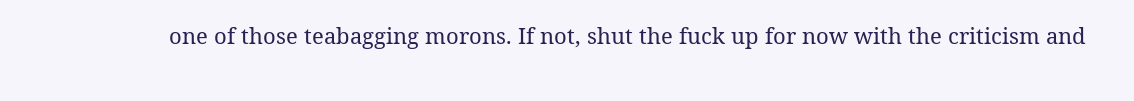one of those teabagging morons. If not, shut the fuck up for now with the criticism and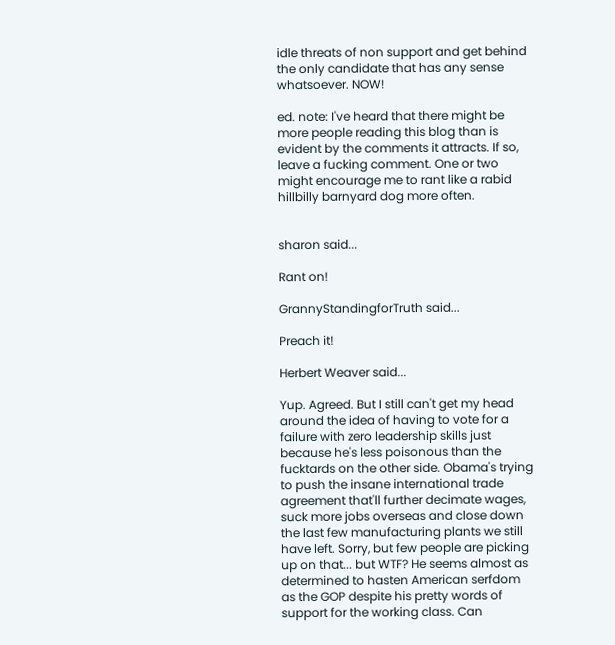idle threats of non support and get behind the only candidate that has any sense whatsoever. NOW!

ed. note: I've heard that there might be more people reading this blog than is evident by the comments it attracts. If so, leave a fucking comment. One or two might encourage me to rant like a rabid hillbilly barnyard dog more often.


sharon said...

Rant on!

GrannyStandingforTruth said...

Preach it!

Herbert Weaver said...

Yup. Agreed. But I still can't get my head around the idea of having to vote for a failure with zero leadership skills just because he's less poisonous than the fucktards on the other side. Obama's trying to push the insane international trade agreement that'll further decimate wages, suck more jobs overseas and close down the last few manufacturing plants we still have left. Sorry, but few people are picking up on that... but WTF? He seems almost as determined to hasten American serfdom as the GOP despite his pretty words of support for the working class. Can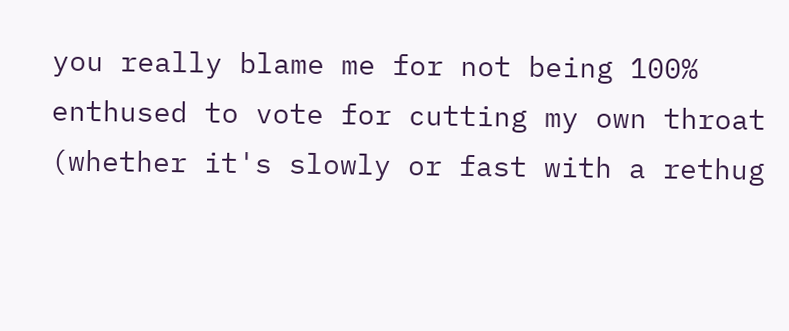you really blame me for not being 100% enthused to vote for cutting my own throat (whether it's slowly or fast with a rethug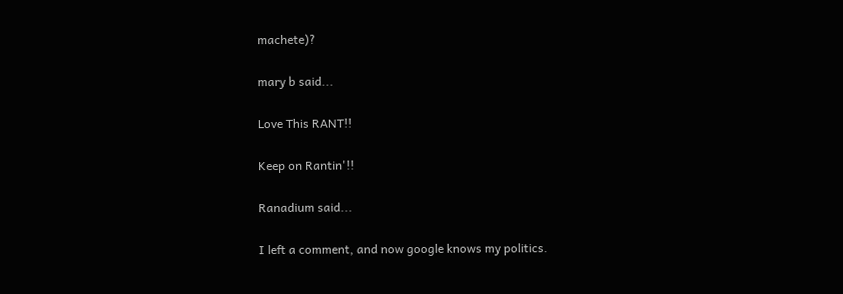machete)?

mary b said...

Love This RANT!!

Keep on Rantin'!!

Ranadium said...

I left a comment, and now google knows my politics.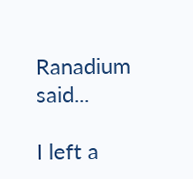Ranadium said...

I left a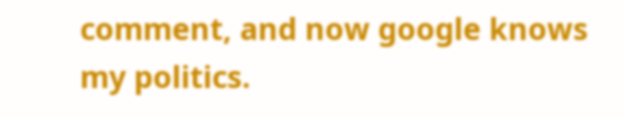comment, and now google knows my politics.